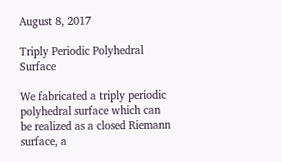August 8, 2017

Triply Periodic Polyhedral Surface

We fabricated a triply periodic polyhedral surface which can be realized as a closed Riemann surface, a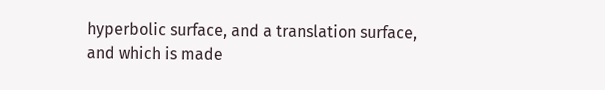hyperbolic surface, and a translation surface, and which is made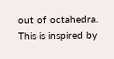out of octahedra. This is inspired by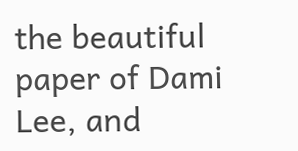the beautiful paper of Dami Lee, and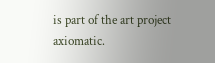is part of the art project axiomatic.